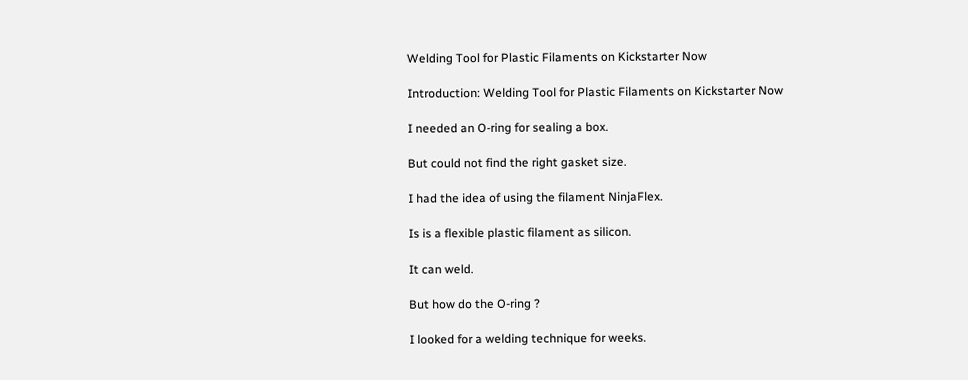Welding Tool for Plastic Filaments on Kickstarter Now

Introduction: Welding Tool for Plastic Filaments on Kickstarter Now

I needed an O-ring for sealing a box.

But could not find the right gasket size.

I had the idea of using the filament NinjaFlex.

Is is a flexible plastic filament as silicon.

It can weld.

But how do the O-ring ?

I looked for a welding technique for weeks.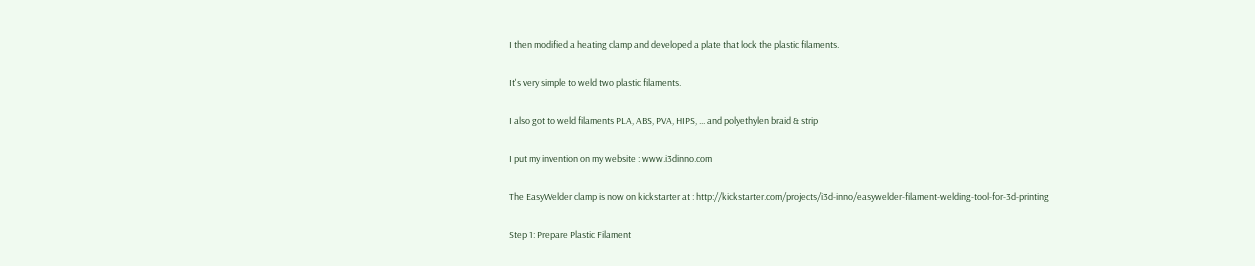I then modified a heating clamp and developed a plate that lock the plastic filaments.

It's very simple to weld two plastic filaments.

I also got to weld filaments PLA, ABS, PVA, HIPS, ... and polyethylen braid & strip

I put my invention on my website : www.i3dinno.com

The EasyWelder clamp is now on kickstarter at : http://kickstarter.com/projects/i3d-inno/easywelder-filament-welding-tool-for-3d-printing

Step 1: Prepare Plastic Filament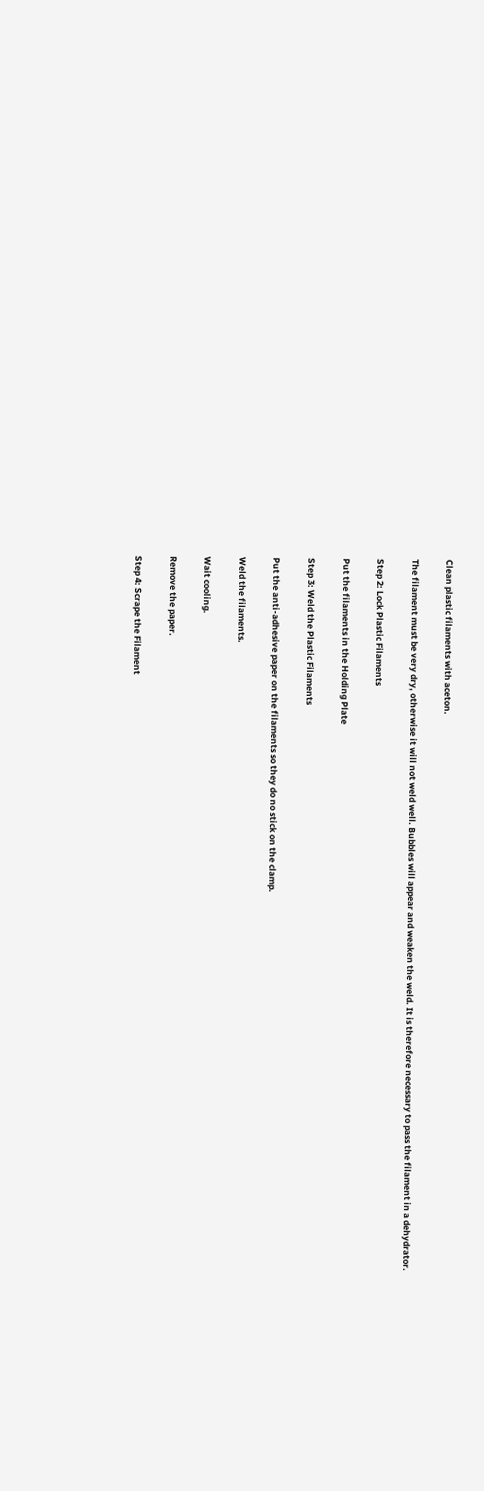Clean plastic filaments with aceton.

The filament must be very dry, otherwise it will not weld well. Bubbles will appear and weaken the weld. It is therefore necessary to pass the filament in a dehydrator.

Step 2: Lock Plastic Filaments

Put the filaments in the Holding Plate

Step 3: Weld the Plastic Filaments

Put the anti-adhesive paper on the filaments so they do no stick on the clamp.

Weld the filaments.

Wait cooling.

Remove the paper.

Step 4: Scrape the Filament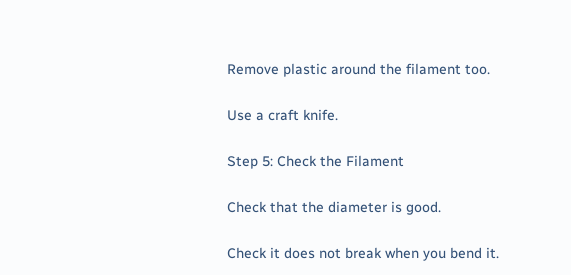Remove plastic around the filament too.

Use a craft knife.

Step 5: Check the Filament

Check that the diameter is good.

Check it does not break when you bend it.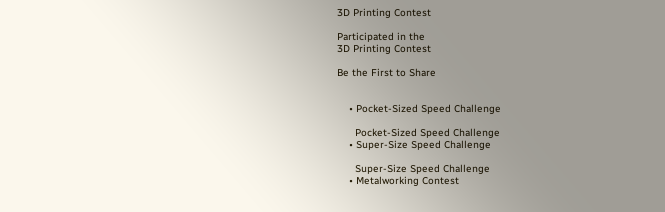3D Printing Contest

Participated in the
3D Printing Contest

Be the First to Share


    • Pocket-Sized Speed Challenge

      Pocket-Sized Speed Challenge
    • Super-Size Speed Challenge

      Super-Size Speed Challenge
    • Metalworking Contest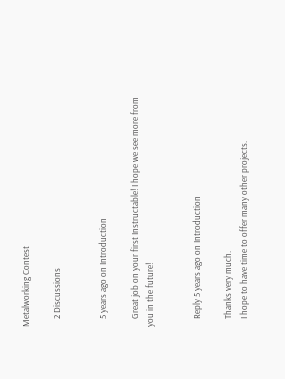Metalworking Contest

    2 Discussions


    5 years ago on Introduction

    Great job on your first Instructable! I hope we see more from you in the future!


    Reply 5 years ago on Introduction

    Thanks very much.
    I hope to have time to offer many other projects.